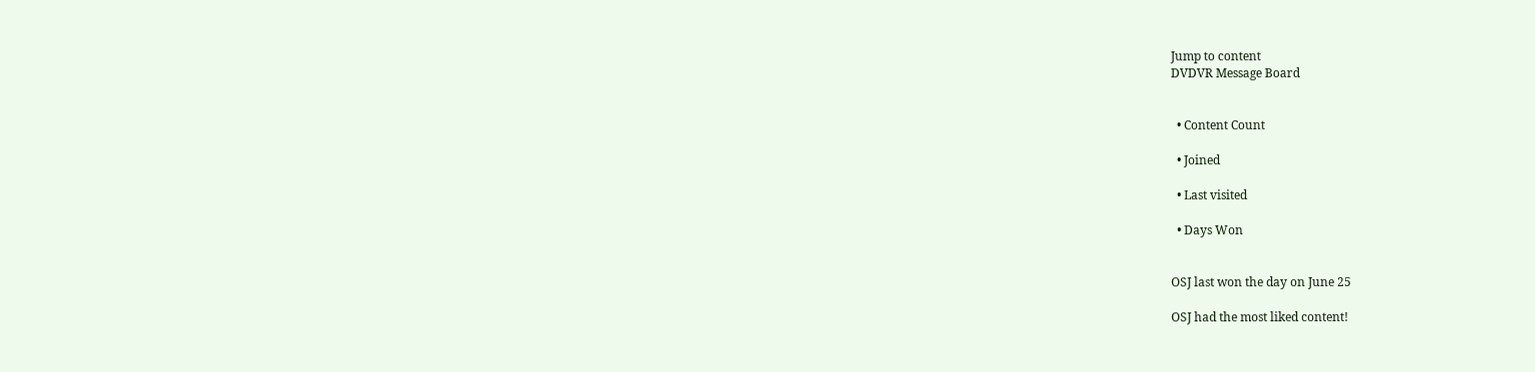Jump to content
DVDVR Message Board


  • Content Count

  • Joined

  • Last visited

  • Days Won


OSJ last won the day on June 25

OSJ had the most liked content!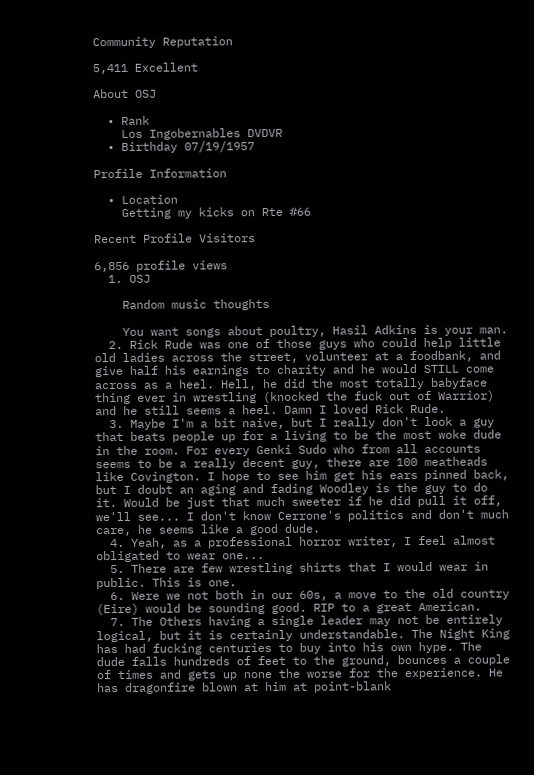Community Reputation

5,411 Excellent

About OSJ

  • Rank
    Los Ingobernables DVDVR
  • Birthday 07/19/1957

Profile Information

  • Location
    Getting my kicks on Rte #66

Recent Profile Visitors

6,856 profile views
  1. OSJ

    Random music thoughts

    You want songs about poultry, Hasil Adkins is your man.
  2. Rick Rude was one of those guys who could help little old ladies across the street, volunteer at a foodbank, and give half his earnings to charity and he would STILL come across as a heel. Hell, he did the most totally babyface thing ever in wrestling (knocked the fuck out of Warrior) and he still seems a heel. Damn I loved Rick Rude.
  3. Maybe I'm a bit naive, but I really don't look a guy that beats people up for a living to be the most woke dude in the room. For every Genki Sudo who from all accounts seems to be a really decent guy, there are 100 meatheads like Covington. I hope to see him get his ears pinned back, but I doubt an aging and fading Woodley is the guy to do it. Would be just that much sweeter if he did pull it off, we'll see... I don't know Cerrone's politics and don't much care, he seems like a good dude.
  4. Yeah, as a professional horror writer, I feel almost obligated to wear one...
  5. There are few wrestling shirts that I would wear in public. This is one.
  6. Were we not both in our 60s, a move to the old country (Eire) would be sounding good. RIP to a great American.
  7. The Others having a single leader may not be entirely logical, but it is certainly understandable. The Night King has had fucking centuries to buy into his own hype. The dude falls hundreds of feet to the ground, bounces a couple of times and gets up none the worse for the experience. He has dragonfire blown at him at point-blank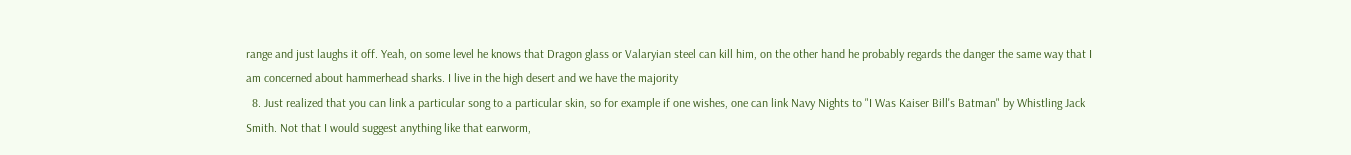range and just laughs it off. Yeah, on some level he knows that Dragon glass or Valaryian steel can kill him, on the other hand he probably regards the danger the same way that I am concerned about hammerhead sharks. I live in the high desert and we have the majority
  8. Just realized that you can link a particular song to a particular skin, so for example if one wishes, one can link Navy Nights to "I Was Kaiser Bill's Batman" by Whistling Jack Smith. Not that I would suggest anything like that earworm,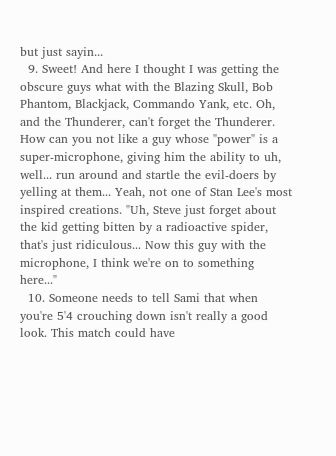but just sayin...
  9. Sweet! And here I thought I was getting the obscure guys what with the Blazing Skull, Bob Phantom, Blackjack, Commando Yank, etc. Oh, and the Thunderer, can't forget the Thunderer. How can you not like a guy whose "power" is a super-microphone, giving him the ability to uh, well... run around and startle the evil-doers by yelling at them... Yeah, not one of Stan Lee's most inspired creations. "Uh, Steve just forget about the kid getting bitten by a radioactive spider, that's just ridiculous... Now this guy with the microphone, I think we're on to something here..."
  10. Someone needs to tell Sami that when you're 5'4 crouching down isn't really a good look. This match could have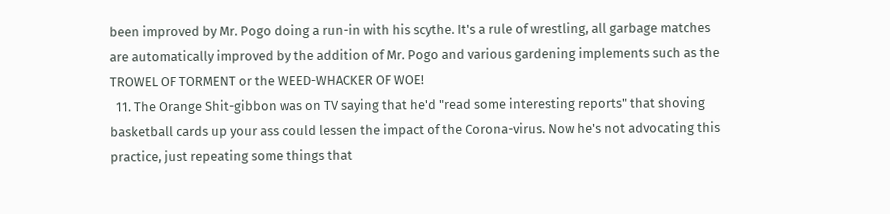been improved by Mr. Pogo doing a run-in with his scythe. It's a rule of wrestling, all garbage matches are automatically improved by the addition of Mr. Pogo and various gardening implements such as the TROWEL OF TORMENT or the WEED-WHACKER OF WOE!
  11. The Orange Shit-gibbon was on TV saying that he'd "read some interesting reports" that shoving basketball cards up your ass could lessen the impact of the Corona-virus. Now he's not advocating this practice, just repeating some things that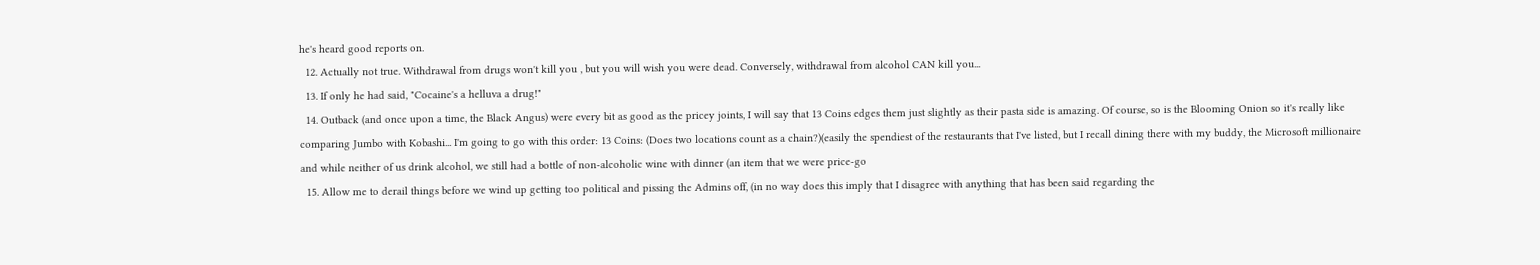he's heard good reports on.
  12. Actually not true. Withdrawal from drugs won't kill you , but you will wish you were dead. Conversely, withdrawal from alcohol CAN kill you...
  13. If only he had said, "Cocaine's a helluva a drug!"
  14. Outback (and once upon a time, the Black Angus) were every bit as good as the pricey joints, I will say that 13 Coins edges them just slightly as their pasta side is amazing. Of course, so is the Blooming Onion so it's really like comparing Jumbo with Kobashi... I'm going to go with this order: 13 Coins: (Does two locations count as a chain?)(easily the spendiest of the restaurants that I've listed, but I recall dining there with my buddy, the Microsoft millionaire and while neither of us drink alcohol, we still had a bottle of non-alcoholic wine with dinner (an item that we were price-go
  15. Allow me to derail things before we wind up getting too political and pissing the Admins off, (in no way does this imply that I disagree with anything that has been said regarding the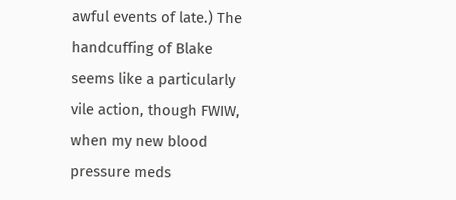awful events of late.) The handcuffing of Blake seems like a particularly vile action, though FWIW, when my new blood pressure meds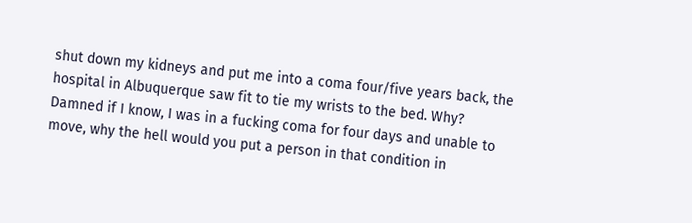shut down my kidneys and put me into a coma four/five years back, the hospital in Albuquerque saw fit to tie my wrists to the bed. Why? Damned if I know, I was in a fucking coma for four days and unable to move, why the hell would you put a person in that condition in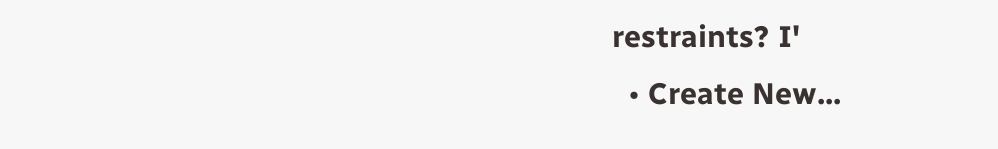restraints? I'
  • Create New...